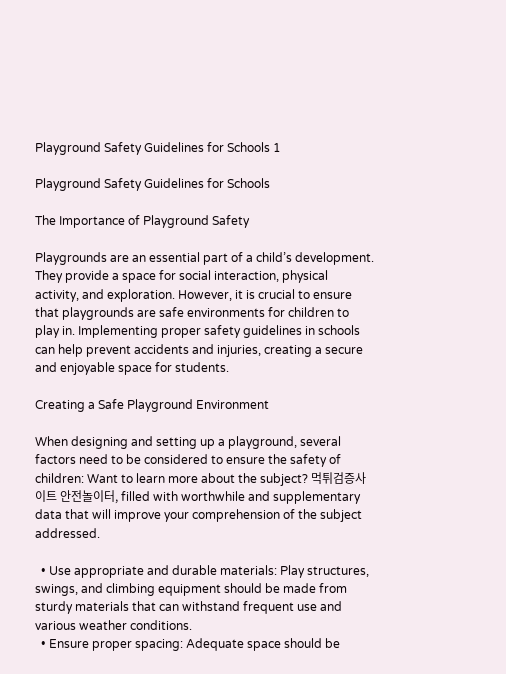Playground Safety Guidelines for Schools 1

Playground Safety Guidelines for Schools

The Importance of Playground Safety

Playgrounds are an essential part of a child’s development. They provide a space for social interaction, physical activity, and exploration. However, it is crucial to ensure that playgrounds are safe environments for children to play in. Implementing proper safety guidelines in schools can help prevent accidents and injuries, creating a secure and enjoyable space for students.

Creating a Safe Playground Environment

When designing and setting up a playground, several factors need to be considered to ensure the safety of children: Want to learn more about the subject? 먹튀검증사이트 안전놀이터, filled with worthwhile and supplementary data that will improve your comprehension of the subject addressed.

  • Use appropriate and durable materials: Play structures, swings, and climbing equipment should be made from sturdy materials that can withstand frequent use and various weather conditions.
  • Ensure proper spacing: Adequate space should be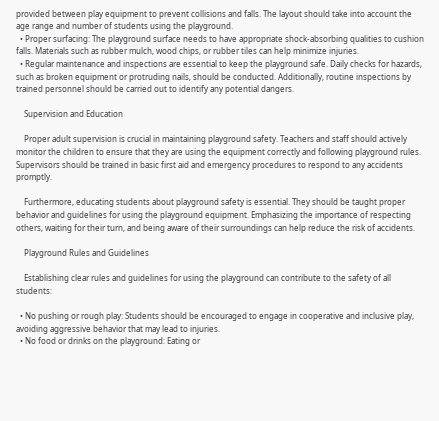provided between play equipment to prevent collisions and falls. The layout should take into account the age range and number of students using the playground.
  • Proper surfacing: The playground surface needs to have appropriate shock-absorbing qualities to cushion falls. Materials such as rubber mulch, wood chips, or rubber tiles can help minimize injuries.
  • Regular maintenance and inspections are essential to keep the playground safe. Daily checks for hazards, such as broken equipment or protruding nails, should be conducted. Additionally, routine inspections by trained personnel should be carried out to identify any potential dangers.

    Supervision and Education

    Proper adult supervision is crucial in maintaining playground safety. Teachers and staff should actively monitor the children to ensure that they are using the equipment correctly and following playground rules. Supervisors should be trained in basic first aid and emergency procedures to respond to any accidents promptly.

    Furthermore, educating students about playground safety is essential. They should be taught proper behavior and guidelines for using the playground equipment. Emphasizing the importance of respecting others, waiting for their turn, and being aware of their surroundings can help reduce the risk of accidents.

    Playground Rules and Guidelines

    Establishing clear rules and guidelines for using the playground can contribute to the safety of all students:

  • No pushing or rough play: Students should be encouraged to engage in cooperative and inclusive play, avoiding aggressive behavior that may lead to injuries.
  • No food or drinks on the playground: Eating or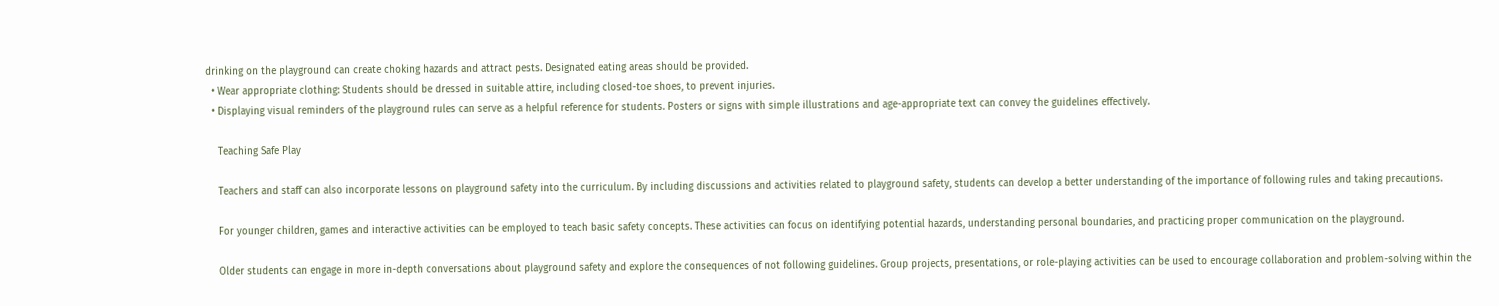drinking on the playground can create choking hazards and attract pests. Designated eating areas should be provided.
  • Wear appropriate clothing: Students should be dressed in suitable attire, including closed-toe shoes, to prevent injuries.
  • Displaying visual reminders of the playground rules can serve as a helpful reference for students. Posters or signs with simple illustrations and age-appropriate text can convey the guidelines effectively.

    Teaching Safe Play

    Teachers and staff can also incorporate lessons on playground safety into the curriculum. By including discussions and activities related to playground safety, students can develop a better understanding of the importance of following rules and taking precautions.

    For younger children, games and interactive activities can be employed to teach basic safety concepts. These activities can focus on identifying potential hazards, understanding personal boundaries, and practicing proper communication on the playground.

    Older students can engage in more in-depth conversations about playground safety and explore the consequences of not following guidelines. Group projects, presentations, or role-playing activities can be used to encourage collaboration and problem-solving within the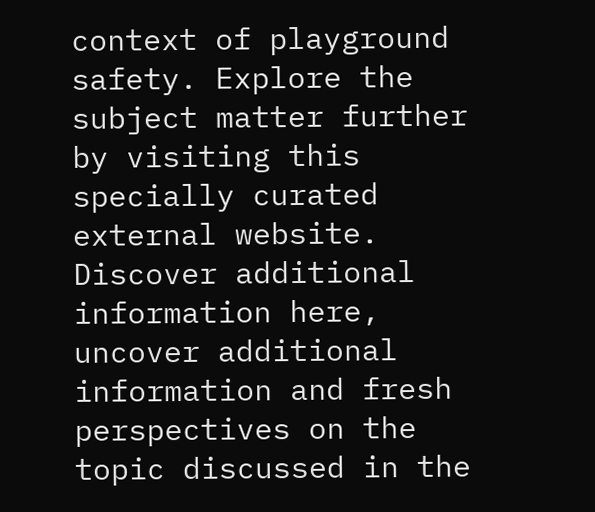context of playground safety. Explore the subject matter further by visiting this specially curated external website. Discover additional information here, uncover additional information and fresh perspectives on the topic discussed in the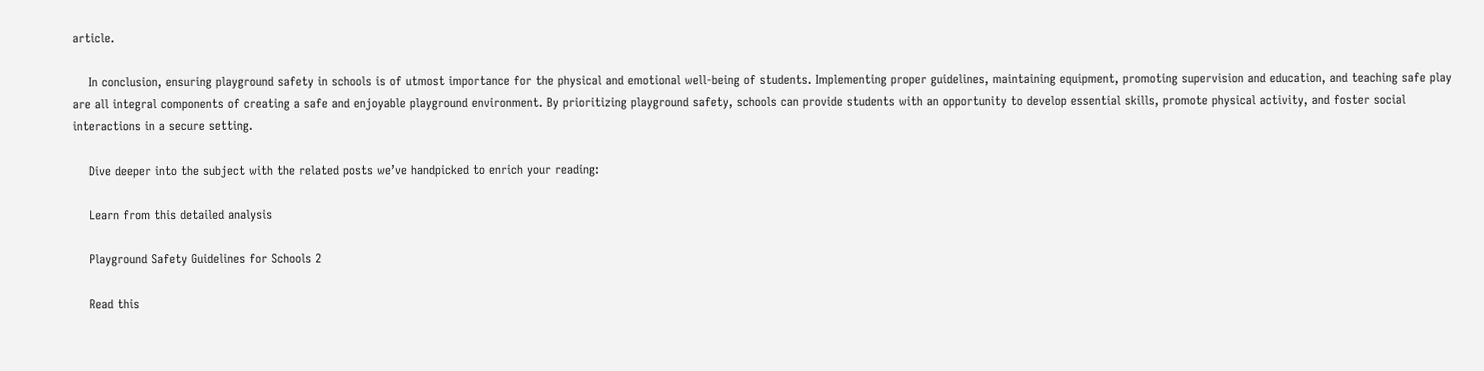article.

    In conclusion, ensuring playground safety in schools is of utmost importance for the physical and emotional well-being of students. Implementing proper guidelines, maintaining equipment, promoting supervision and education, and teaching safe play are all integral components of creating a safe and enjoyable playground environment. By prioritizing playground safety, schools can provide students with an opportunity to develop essential skills, promote physical activity, and foster social interactions in a secure setting.

    Dive deeper into the subject with the related posts we’ve handpicked to enrich your reading:

    Learn from this detailed analysis

    Playground Safety Guidelines for Schools 2

    Read this